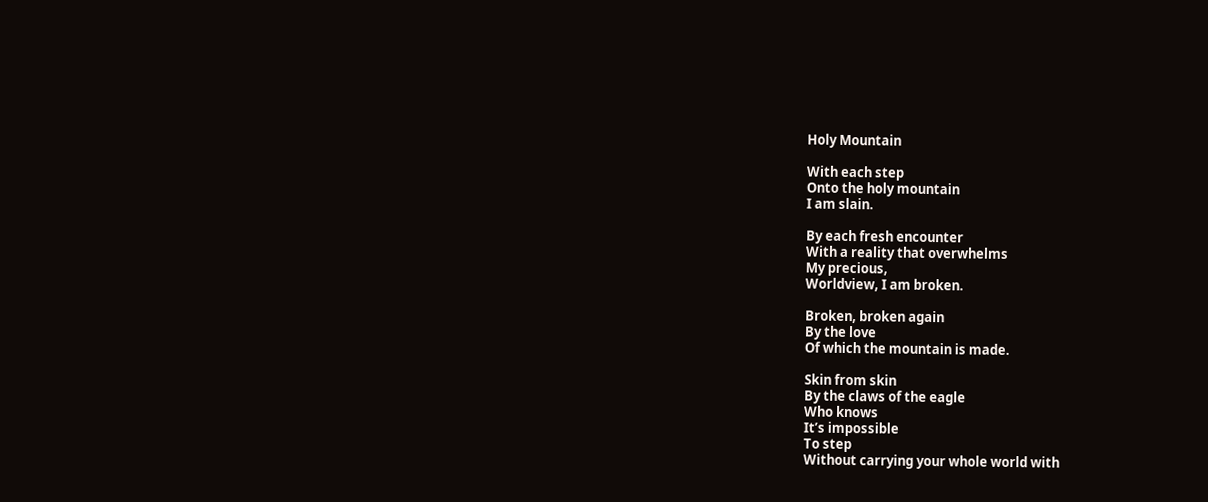Holy Mountain

With each step
Onto the holy mountain
I am slain.

By each fresh encounter
With a reality that overwhelms
My precious,
Worldview, I am broken.

Broken, broken again
By the love
Of which the mountain is made.

Skin from skin
By the claws of the eagle
Who knows
It’s impossible
To step
Without carrying your whole world with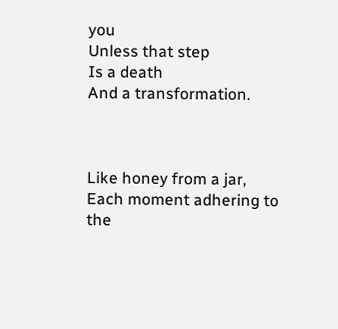you
Unless that step
Is a death
And a transformation.



Like honey from a jar,
Each moment adhering to the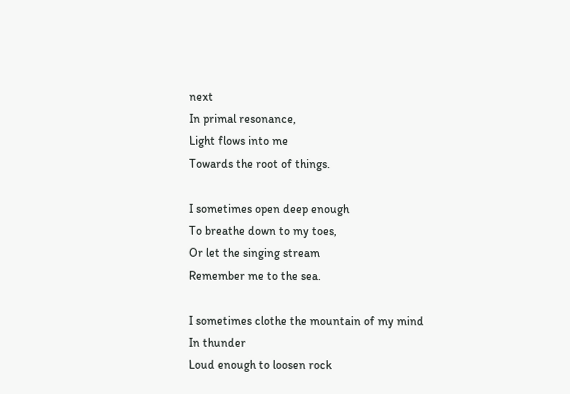next
In primal resonance,
Light flows into me
Towards the root of things.

I sometimes open deep enough
To breathe down to my toes,
Or let the singing stream
Remember me to the sea.

I sometimes clothe the mountain of my mind
In thunder
Loud enough to loosen rock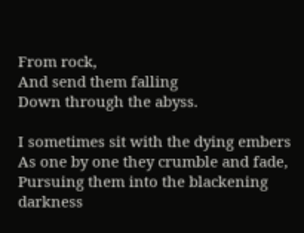From rock,
And send them falling
Down through the abyss.

I sometimes sit with the dying embers
As one by one they crumble and fade,
Pursuing them into the blackening darkness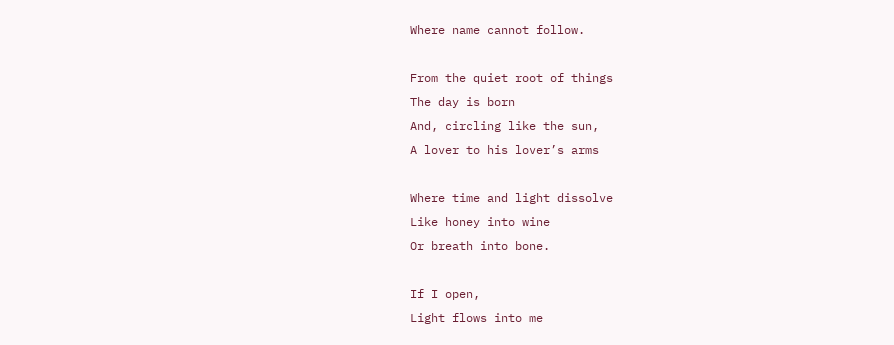Where name cannot follow.

From the quiet root of things
The day is born
And, circling like the sun,
A lover to his lover’s arms

Where time and light dissolve
Like honey into wine
Or breath into bone.

If I open,
Light flows into me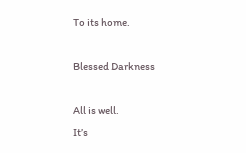To its home.

Blessed Darkness

All is well.
It’s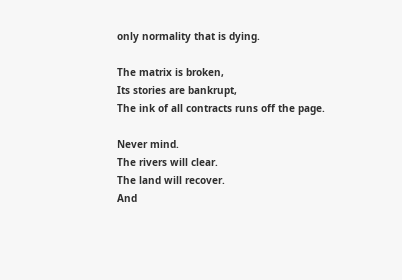only normality that is dying.

The matrix is broken,
Its stories are bankrupt,
The ink of all contracts runs off the page.

Never mind.
The rivers will clear.
The land will recover.
And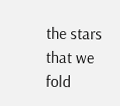the stars that we fold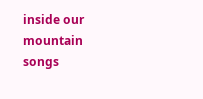inside our mountain songs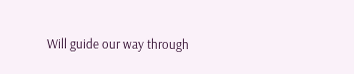Will guide our way through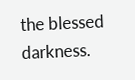the blessed darkness.